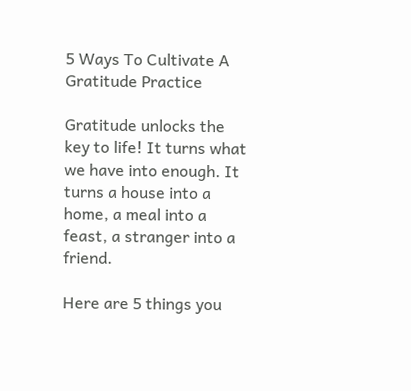5 Ways To Cultivate A Gratitude Practice

Gratitude unlocks the key to life! It turns what we have into enough. It turns a house into a home, a meal into a feast, a stranger into a friend.

Here are 5 things you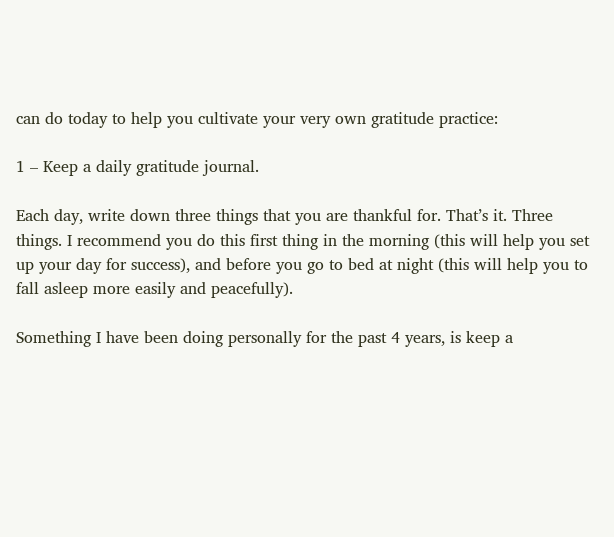can do today to help you cultivate your very own gratitude practice:

1 – Keep a daily gratitude journal.

Each day, write down three things that you are thankful for. That’s it. Three things. I recommend you do this first thing in the morning (this will help you set up your day for success), and before you go to bed at night (this will help you to fall asleep more easily and peacefully).

Something I have been doing personally for the past 4 years, is keep a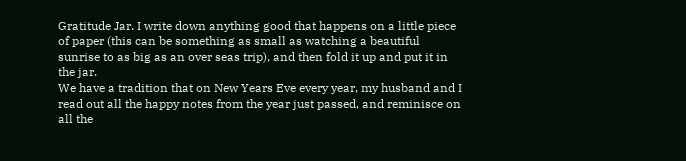Gratitude Jar. I write down anything good that happens on a little piece of paper (this can be something as small as watching a beautiful sunrise to as big as an over seas trip), and then fold it up and put it in the jar.
We have a tradition that on New Years Eve every year, my husband and I read out all the happy notes from the year just passed, and reminisce on all the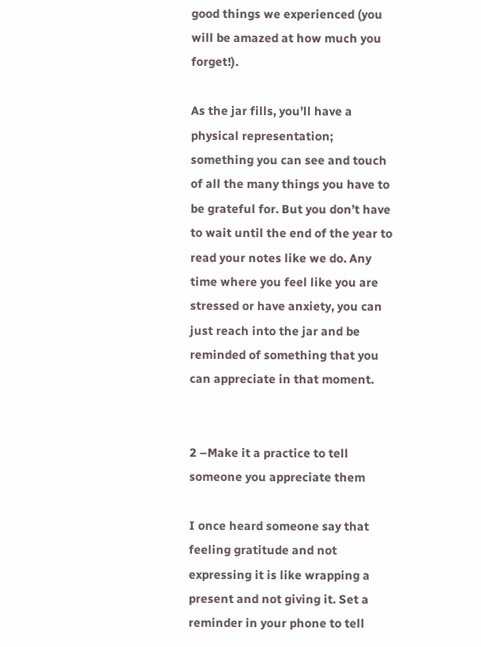good things we experienced (you will be amazed at how much you forget!).

As the jar fills, you’ll have a physical representation; something you can see and touch of all the many things you have to be grateful for. But you don’t have to wait until the end of the year to read your notes like we do. Any time where you feel like you are stressed or have anxiety, you can just reach into the jar and be reminded of something that you can appreciate in that moment.


2 –Make it a practice to tell someone you appreciate them

I once heard someone say that feeling gratitude and not expressing it is like wrapping a present and not giving it. Set a reminder in your phone to tell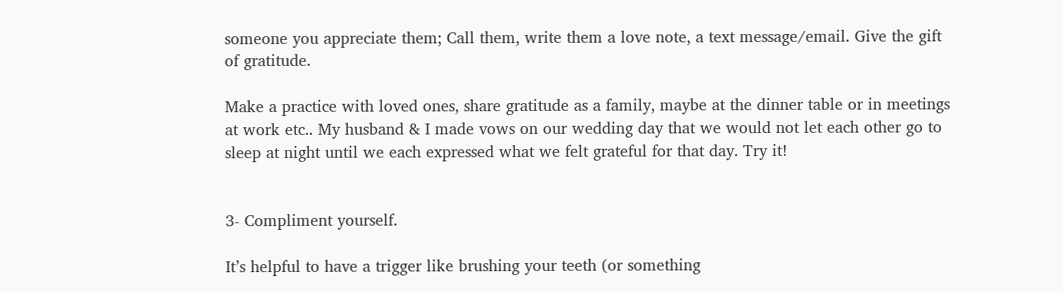someone you appreciate them; Call them, write them a love note, a text message/email. Give the gift of gratitude.

Make a practice with loved ones, share gratitude as a family, maybe at the dinner table or in meetings at work etc.. My husband & I made vows on our wedding day that we would not let each other go to sleep at night until we each expressed what we felt grateful for that day. Try it!


3- Compliment yourself.

It’s helpful to have a trigger like brushing your teeth (or something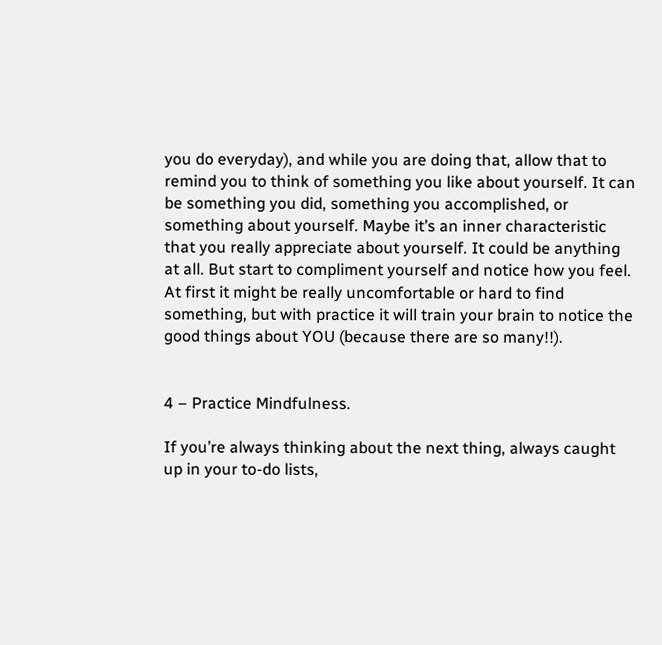you do everyday), and while you are doing that, allow that to remind you to think of something you like about yourself. It can be something you did, something you accomplished, or something about yourself. Maybe it’s an inner characteristic that you really appreciate about yourself. It could be anything at all. But start to compliment yourself and notice how you feel. At first it might be really uncomfortable or hard to find something, but with practice it will train your brain to notice the good things about YOU (because there are so many!!).


4 – Practice Mindfulness.

If you’re always thinking about the next thing, always caught up in your to-do lists,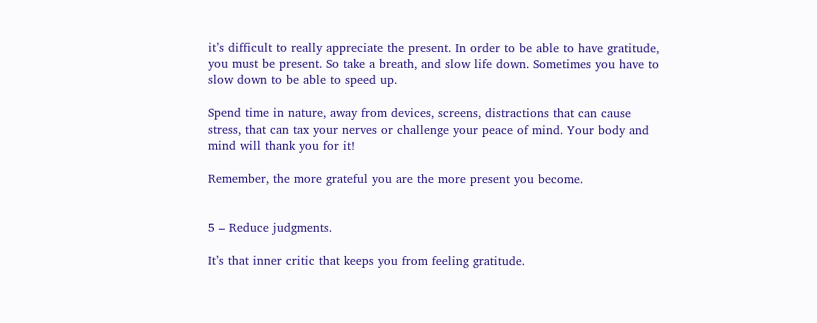it’s difficult to really appreciate the present. In order to be able to have gratitude, you must be present. So take a breath, and slow life down. Sometimes you have to slow down to be able to speed up.

Spend time in nature, away from devices, screens, distractions that can cause stress, that can tax your nerves or challenge your peace of mind. Your body and mind will thank you for it!

Remember, the more grateful you are the more present you become.


5 – Reduce judgments.

It’s that inner critic that keeps you from feeling gratitude.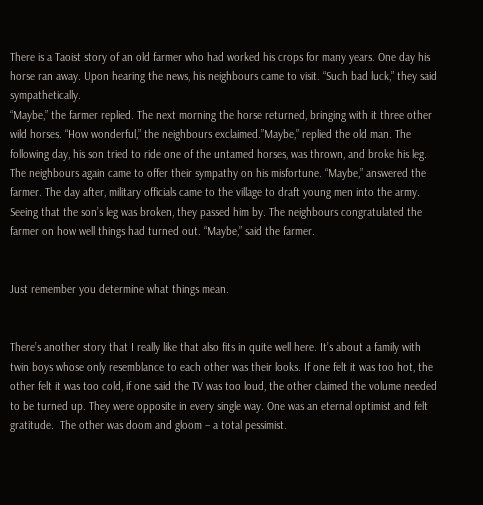There is a Taoist story of an old farmer who had worked his crops for many years. One day his horse ran away. Upon hearing the news, his neighbours came to visit. “Such bad luck,” they said sympathetically.
“Maybe,” the farmer replied. The next morning the horse returned, bringing with it three other wild horses. “How wonderful,” the neighbours exclaimed.”Maybe,” replied the old man. The following day, his son tried to ride one of the untamed horses, was thrown, and broke his leg. The neighbours again came to offer their sympathy on his misfortune. “Maybe,” answered the farmer. The day after, military officials came to the village to draft young men into the army. Seeing that the son’s leg was broken, they passed him by. The neighbours congratulated the farmer on how well things had turned out. “Maybe,” said the farmer.


Just remember you determine what things mean.


There’s another story that I really like that also fits in quite well here. It’s about a family with twin boys whose only resemblance to each other was their looks. If one felt it was too hot, the other felt it was too cold, if one said the TV was too loud, the other claimed the volume needed to be turned up. They were opposite in every single way. One was an eternal optimist and felt gratitude.  The other was doom and gloom – a total pessimist.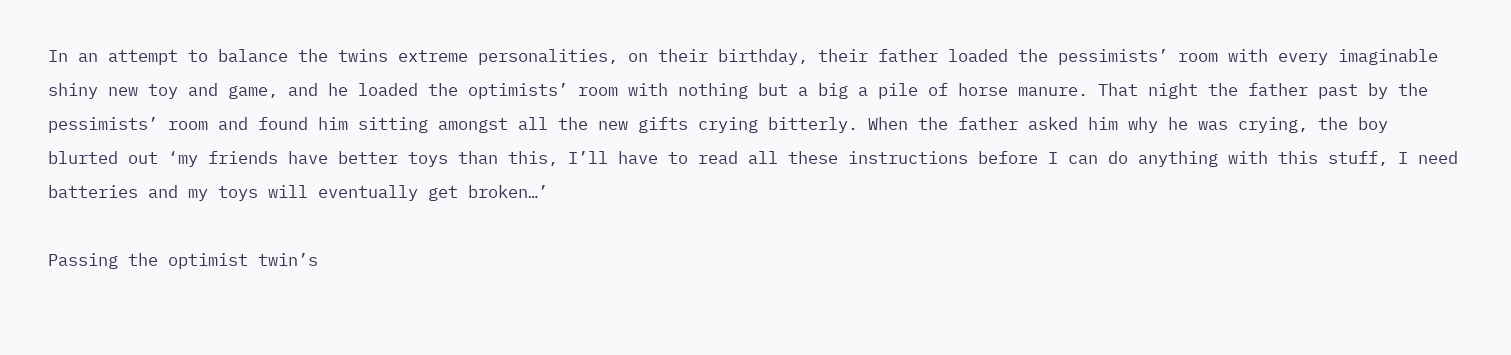In an attempt to balance the twins extreme personalities, on their birthday, their father loaded the pessimists’ room with every imaginable shiny new toy and game, and he loaded the optimists’ room with nothing but a big a pile of horse manure. That night the father past by the pessimists’ room and found him sitting amongst all the new gifts crying bitterly. When the father asked him why he was crying, the boy blurted out ‘my friends have better toys than this, I’ll have to read all these instructions before I can do anything with this stuff, I need batteries and my toys will eventually get broken…’

Passing the optimist twin’s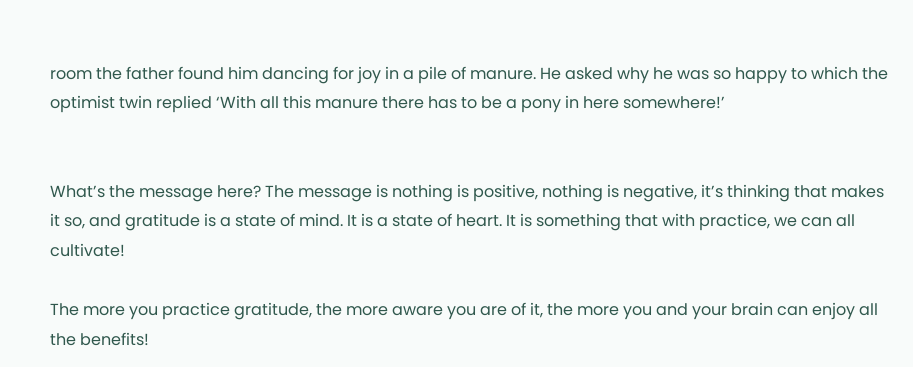room the father found him dancing for joy in a pile of manure. He asked why he was so happy to which the optimist twin replied ‘With all this manure there has to be a pony in here somewhere!’


What’s the message here? The message is nothing is positive, nothing is negative, it’s thinking that makes it so, and gratitude is a state of mind. It is a state of heart. It is something that with practice, we can all cultivate!

The more you practice gratitude, the more aware you are of it, the more you and your brain can enjoy all the benefits!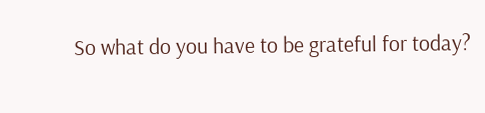So what do you have to be grateful for today?